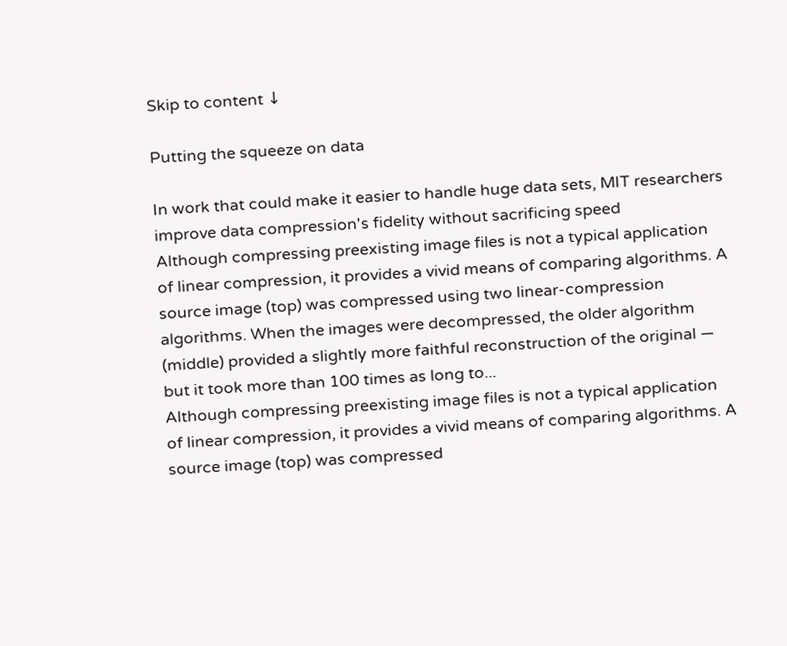Skip to content ↓

Putting the squeeze on data

In work that could make it easier to handle huge data sets, MIT researchers improve data compression's fidelity without sacrificing speed
Although compressing preexisting image files is not a typical application of linear compression, it provides a vivid means of comparing algorithms. A source image (top) was compressed using two linear-compression algorithms. When the images were decompressed, the older algorithm (middle) provided a slightly more faithful reconstruction of the original — but it took more than 100 times as long to...
Although compressing preexisting image files is not a typical application of linear compression, it provides a vivid means of comparing algorithms. A source image (top) was compressed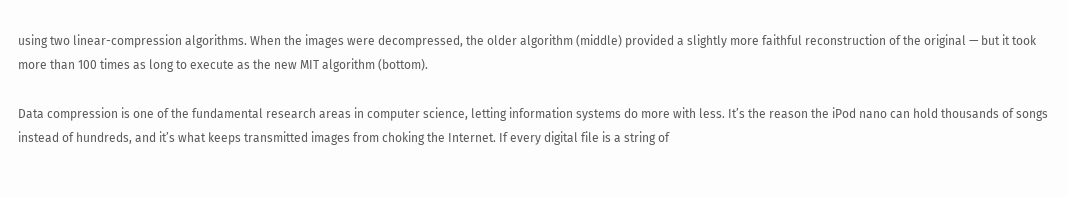using two linear-compression algorithms. When the images were decompressed, the older algorithm (middle) provided a slightly more faithful reconstruction of the original — but it took more than 100 times as long to execute as the new MIT algorithm (bottom).

Data compression is one of the fundamental research areas in computer science, letting information systems do more with less. It’s the reason the iPod nano can hold thousands of songs instead of hundreds, and it’s what keeps transmitted images from choking the Internet. If every digital file is a string of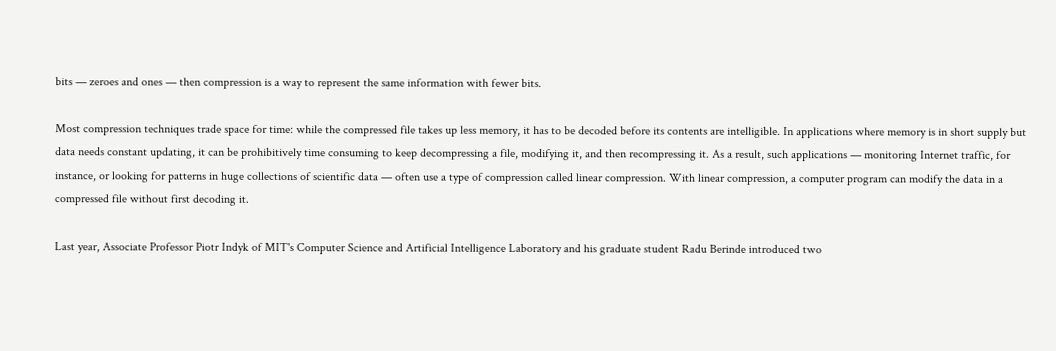bits — zeroes and ones — then compression is a way to represent the same information with fewer bits.

Most compression techniques trade space for time: while the compressed file takes up less memory, it has to be decoded before its contents are intelligible. In applications where memory is in short supply but data needs constant updating, it can be prohibitively time consuming to keep decompressing a file, modifying it, and then recompressing it. As a result, such applications — monitoring Internet traffic, for instance, or looking for patterns in huge collections of scientific data — often use a type of compression called linear compression. With linear compression, a computer program can modify the data in a compressed file without first decoding it.

Last year, Associate Professor Piotr Indyk of MIT's Computer Science and Artificial Intelligence Laboratory and his graduate student Radu Berinde introduced two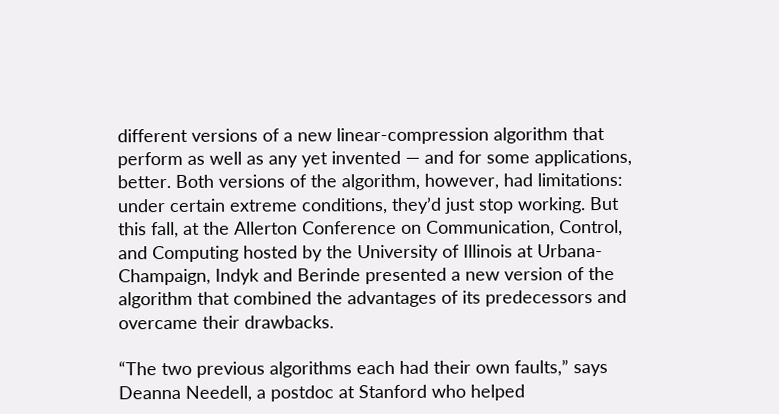different versions of a new linear-compression algorithm that perform as well as any yet invented — and for some applications, better. Both versions of the algorithm, however, had limitations: under certain extreme conditions, they’d just stop working. But this fall, at the Allerton Conference on Communication, Control, and Computing hosted by the University of Illinois at Urbana-Champaign, Indyk and Berinde presented a new version of the algorithm that combined the advantages of its predecessors and overcame their drawbacks.

“The two previous algorithms each had their own faults,” says Deanna Needell, a postdoc at Stanford who helped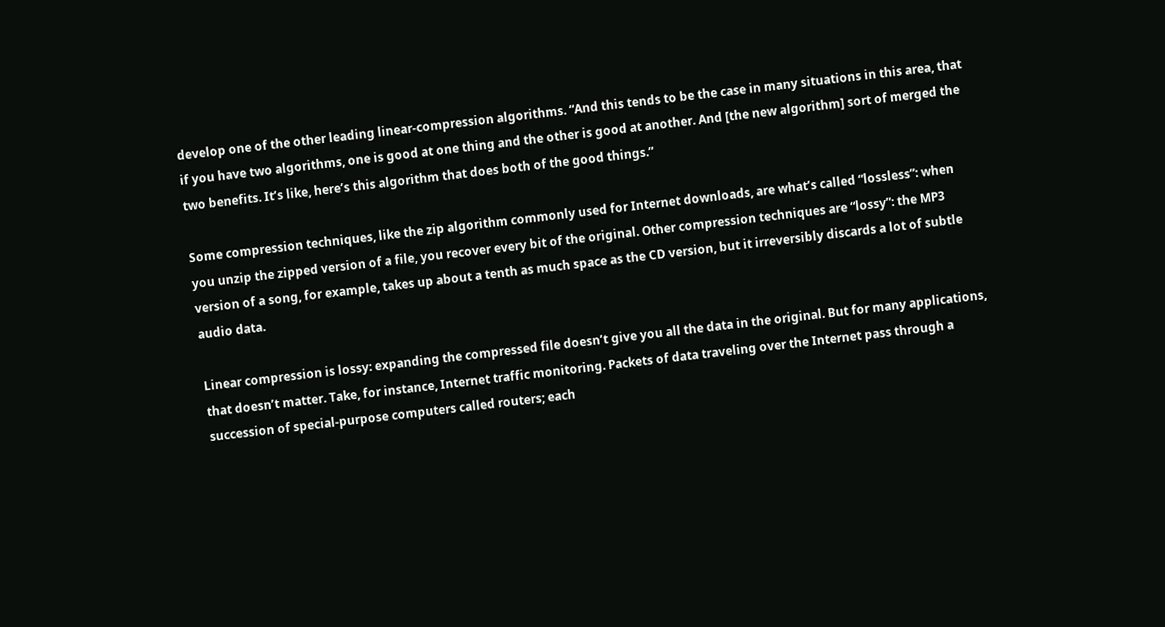develop one of the other leading linear-compression algorithms. “And this tends to be the case in many situations in this area, that if you have two algorithms, one is good at one thing and the other is good at another. And [the new algorithm] sort of merged the two benefits. It’s like, here’s this algorithm that does both of the good things.”

Some compression techniques, like the zip algorithm commonly used for Internet downloads, are what’s called “lossless”: when you unzip the zipped version of a file, you recover every bit of the original. Other compression techniques are “lossy”: the MP3 version of a song, for example, takes up about a tenth as much space as the CD version, but it irreversibly discards a lot of subtle audio data.

Linear compression is lossy: expanding the compressed file doesn’t give you all the data in the original. But for many applications, that doesn’t matter. Take, for instance, Internet traffic monitoring. Packets of data traveling over the Internet pass through a succession of special-purpose computers called routers; each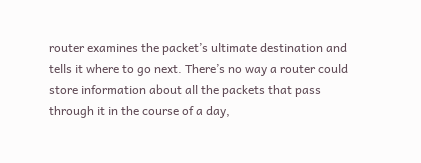router examines the packet’s ultimate destination and tells it where to go next. There’s no way a router could store information about all the packets that pass through it in the course of a day,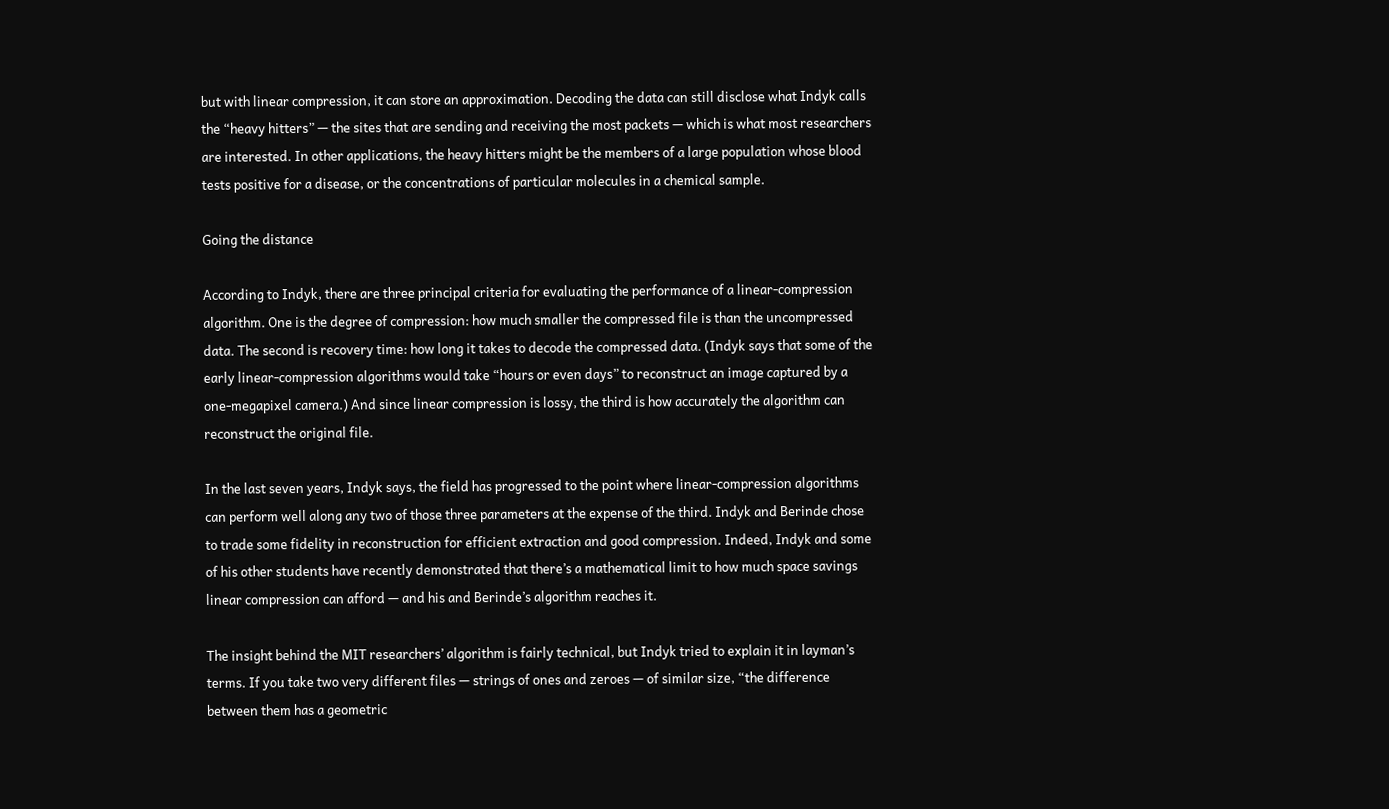but with linear compression, it can store an approximation. Decoding the data can still disclose what Indyk calls the “heavy hitters” — the sites that are sending and receiving the most packets — which is what most researchers are interested. In other applications, the heavy hitters might be the members of a large population whose blood tests positive for a disease, or the concentrations of particular molecules in a chemical sample.

Going the distance

According to Indyk, there are three principal criteria for evaluating the performance of a linear-compression algorithm. One is the degree of compression: how much smaller the compressed file is than the uncompressed data. The second is recovery time: how long it takes to decode the compressed data. (Indyk says that some of the early linear-compression algorithms would take “hours or even days” to reconstruct an image captured by a one-megapixel camera.) And since linear compression is lossy, the third is how accurately the algorithm can reconstruct the original file.

In the last seven years, Indyk says, the field has progressed to the point where linear-compression algorithms can perform well along any two of those three parameters at the expense of the third. Indyk and Berinde chose to trade some fidelity in reconstruction for efficient extraction and good compression. Indeed, Indyk and some of his other students have recently demonstrated that there’s a mathematical limit to how much space savings linear compression can afford — and his and Berinde’s algorithm reaches it.

The insight behind the MIT researchers’ algorithm is fairly technical, but Indyk tried to explain it in layman’s terms. If you take two very different files — strings of ones and zeroes — of similar size, “the difference between them has a geometric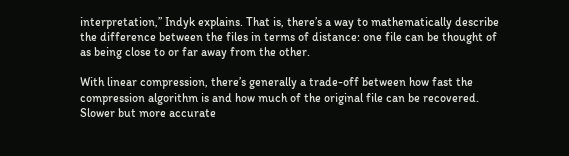interpretation,” Indyk explains. That is, there’s a way to mathematically describe the difference between the files in terms of distance: one file can be thought of as being close to or far away from the other.

With linear compression, there’s generally a trade-off between how fast the compression algorithm is and how much of the original file can be recovered. Slower but more accurate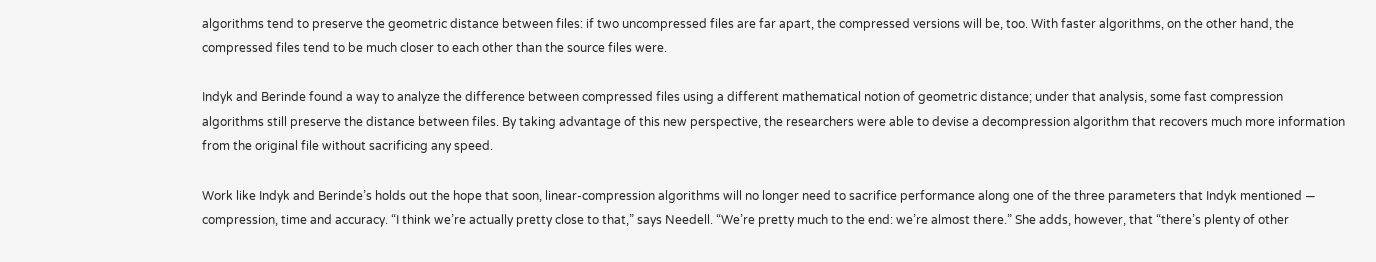algorithms tend to preserve the geometric distance between files: if two uncompressed files are far apart, the compressed versions will be, too. With faster algorithms, on the other hand, the compressed files tend to be much closer to each other than the source files were.

Indyk and Berinde found a way to analyze the difference between compressed files using a different mathematical notion of geometric distance; under that analysis, some fast compression algorithms still preserve the distance between files. By taking advantage of this new perspective, the researchers were able to devise a decompression algorithm that recovers much more information from the original file without sacrificing any speed.

Work like Indyk and Berinde’s holds out the hope that soon, linear-compression algorithms will no longer need to sacrifice performance along one of the three parameters that Indyk mentioned — compression, time and accuracy. “I think we’re actually pretty close to that,” says Needell. “We’re pretty much to the end: we’re almost there.” She adds, however, that “there’s plenty of other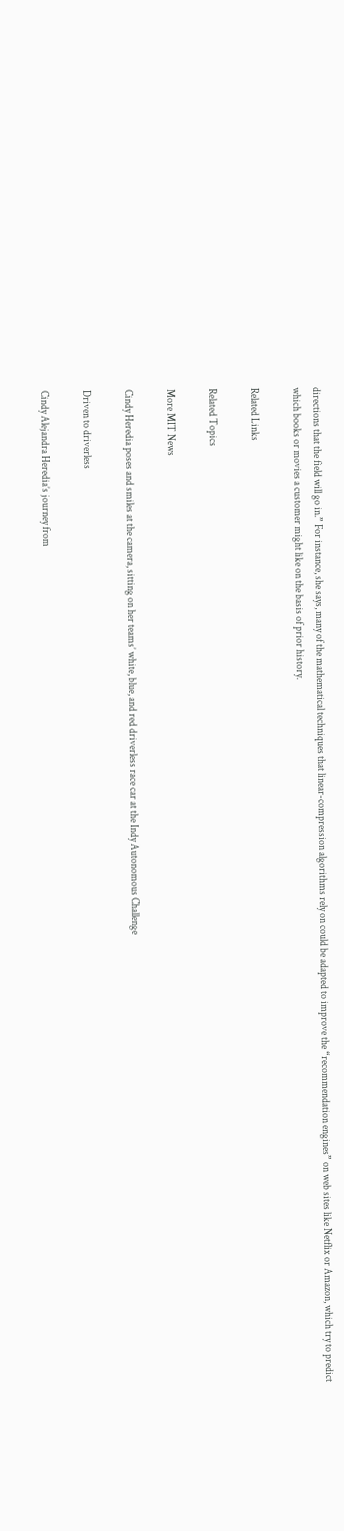directions that the field will go in.” For instance, she says, many of the mathematical techniques that linear-compression algorithms rely on could be adapted to improve the “recommendation engines” on web sites like Netflix or Amazon, which try to predict which books or movies a customer might like on the basis of prior history.

Related Links

Related Topics

More MIT News

Cindy Heredia poses and smiles at the camera, sitting on her teams’ white, blue, and red driverless race car at the Indy Autonomous Challenge

Driven to driverless

Cindy Alejandra Heredia’s journey from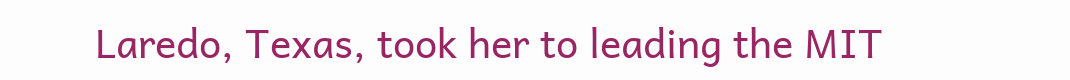Laredo, Texas, took her to leading the MIT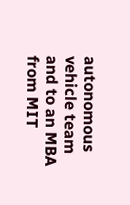autonomous vehicle team and to an MBA from MIT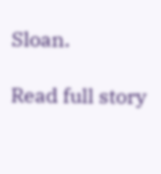Sloan.

Read full story